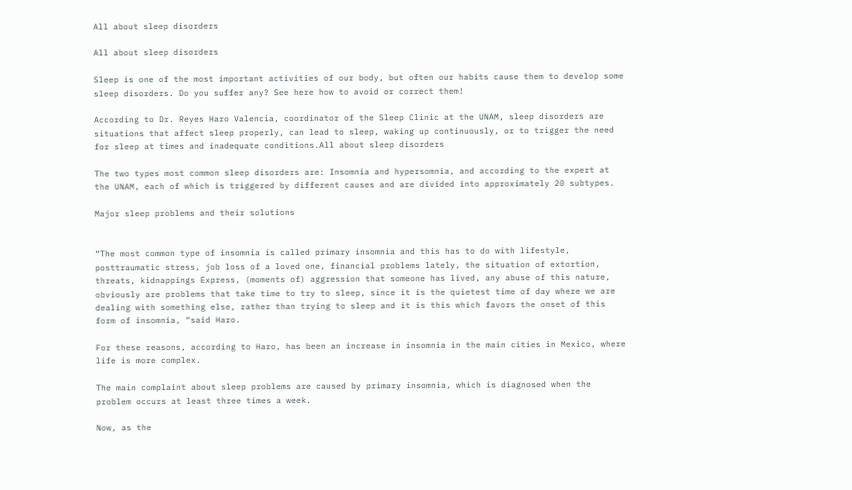All about sleep disorders

All about sleep disorders

Sleep is one of the most important activities of our body, but often our habits cause them to develop some sleep disorders. Do you suffer any? See here how to avoid or correct them!

According to Dr. Reyes Haro Valencia, coordinator of the Sleep Clinic at the UNAM, sleep disorders are situations that affect sleep properly, can lead to sleep, waking up continuously, or to trigger the need for sleep at times and inadequate conditions.All about sleep disorders

The two types most common sleep disorders are: Insomnia and hypersomnia, and according to the expert at the UNAM, each of which is triggered by different causes and are divided into approximately 20 subtypes.

Major sleep problems and their solutions


“The most common type of insomnia is called primary insomnia and this has to do with lifestyle, posttraumatic stress, job loss of a loved one, financial problems lately, the situation of extortion, threats, kidnappings Express, (moments of) aggression that someone has lived, any abuse of this nature, obviously are problems that take time to try to sleep, since it is the quietest time of day where we are dealing with something else, rather than trying to sleep and it is this which favors the onset of this form of insomnia, “said Haro.

For these reasons, according to Haro, has been an increase in insomnia in the main cities in Mexico, where life is more complex.

The main complaint about sleep problems are caused by primary insomnia, which is diagnosed when the problem occurs at least three times a week.

Now, as the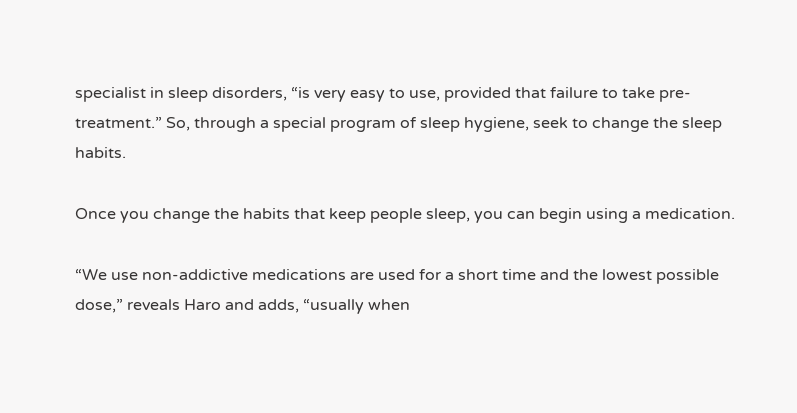specialist in sleep disorders, “is very easy to use, provided that failure to take pre-treatment.” So, through a special program of sleep hygiene, seek to change the sleep habits.

Once you change the habits that keep people sleep, you can begin using a medication.

“We use non-addictive medications are used for a short time and the lowest possible dose,” reveals Haro and adds, “usually when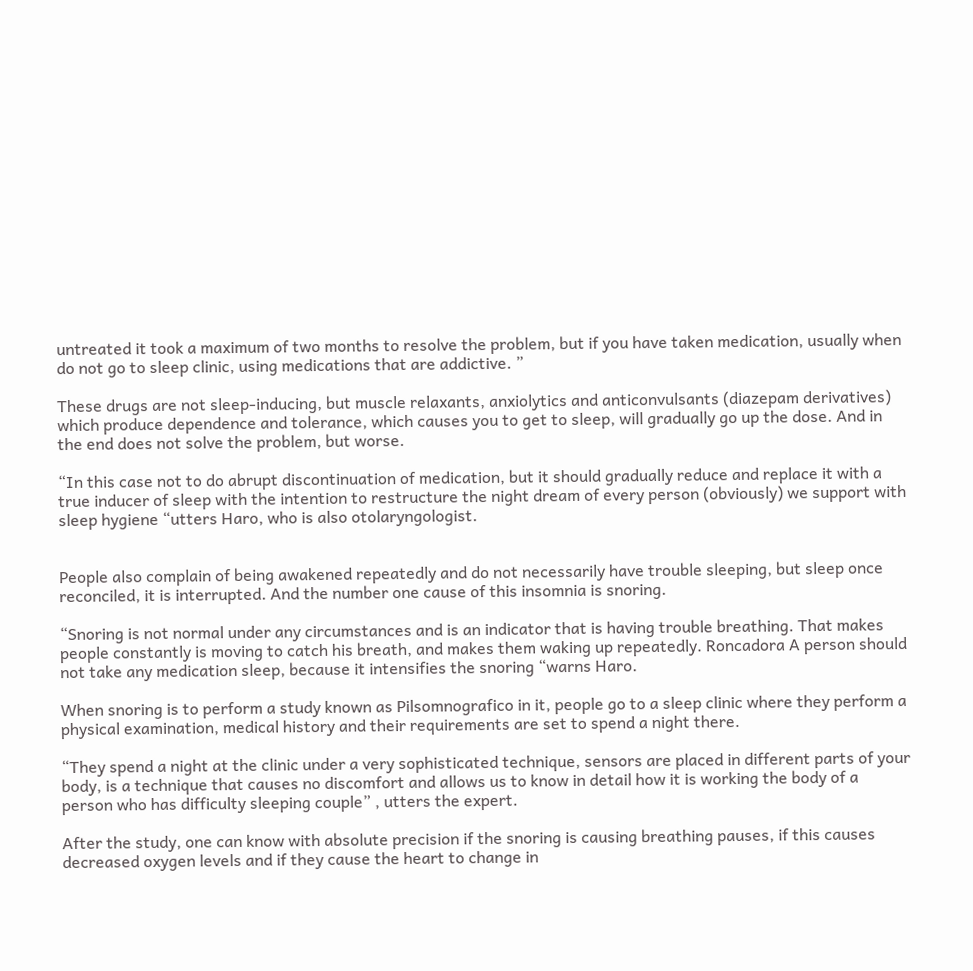untreated it took a maximum of two months to resolve the problem, but if you have taken medication, usually when do not go to sleep clinic, using medications that are addictive. ”

These drugs are not sleep-inducing, but muscle relaxants, anxiolytics and anticonvulsants (diazepam derivatives) which produce dependence and tolerance, which causes you to get to sleep, will gradually go up the dose. And in the end does not solve the problem, but worse.

“In this case not to do abrupt discontinuation of medication, but it should gradually reduce and replace it with a true inducer of sleep with the intention to restructure the night dream of every person (obviously) we support with sleep hygiene “utters Haro, who is also otolaryngologist.


People also complain of being awakened repeatedly and do not necessarily have trouble sleeping, but sleep once reconciled, it is interrupted. And the number one cause of this insomnia is snoring.

“Snoring is not normal under any circumstances and is an indicator that is having trouble breathing. That makes people constantly is moving to catch his breath, and makes them waking up repeatedly. Roncadora A person should not take any medication sleep, because it intensifies the snoring “warns Haro.

When snoring is to perform a study known as Pilsomnografico in it, people go to a sleep clinic where they perform a physical examination, medical history and their requirements are set to spend a night there.

“They spend a night at the clinic under a very sophisticated technique, sensors are placed in different parts of your body, is a technique that causes no discomfort and allows us to know in detail how it is working the body of a person who has difficulty sleeping couple” , utters the expert.

After the study, one can know with absolute precision if the snoring is causing breathing pauses, if this causes decreased oxygen levels and if they cause the heart to change in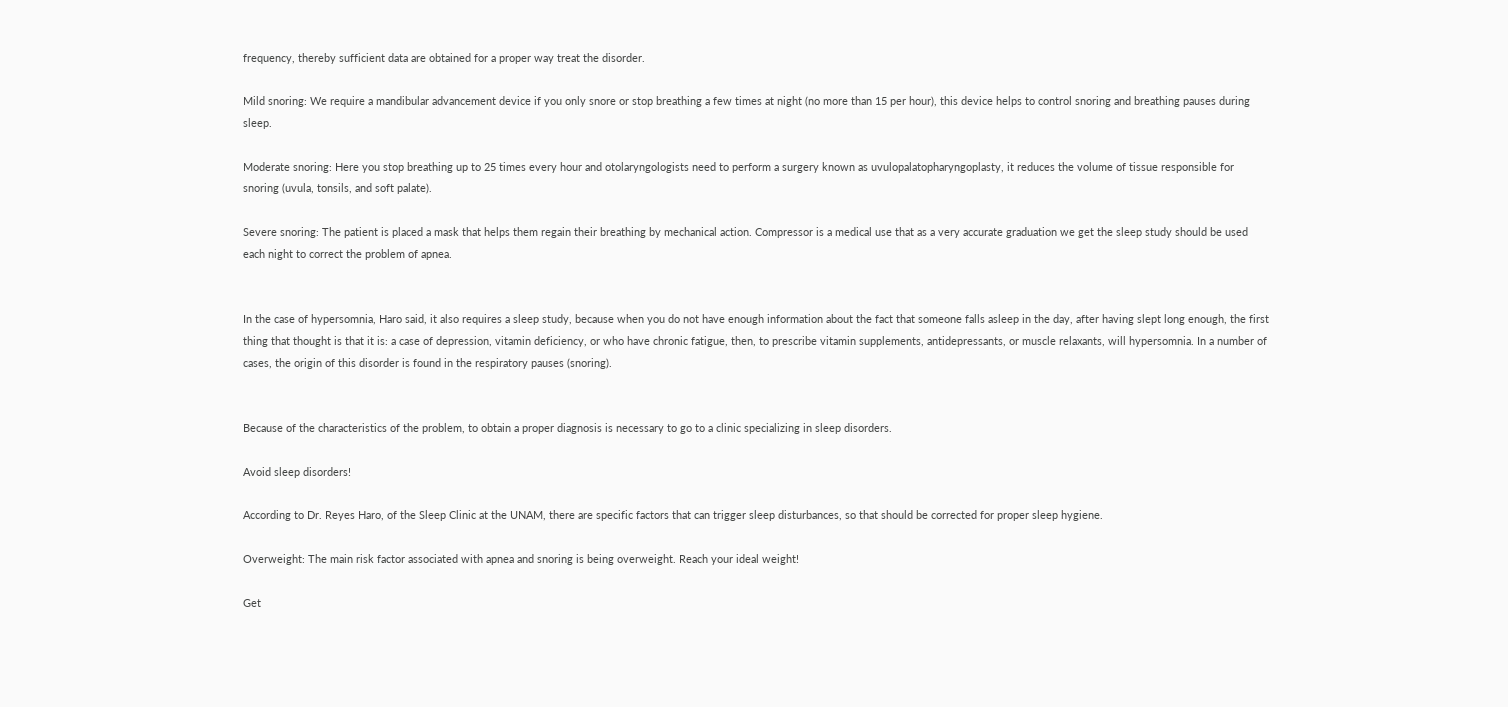frequency, thereby sufficient data are obtained for a proper way treat the disorder.

Mild snoring: We require a mandibular advancement device if you only snore or stop breathing a few times at night (no more than 15 per hour), this device helps to control snoring and breathing pauses during sleep.

Moderate snoring: Here you stop breathing up to 25 times every hour and otolaryngologists need to perform a surgery known as uvulopalatopharyngoplasty, it reduces the volume of tissue responsible for snoring (uvula, tonsils, and soft palate).

Severe snoring: The patient is placed a mask that helps them regain their breathing by mechanical action. Compressor is a medical use that as a very accurate graduation we get the sleep study should be used each night to correct the problem of apnea.


In the case of hypersomnia, Haro said, it also requires a sleep study, because when you do not have enough information about the fact that someone falls asleep in the day, after having slept long enough, the first thing that thought is that it is: a case of depression, vitamin deficiency, or who have chronic fatigue, then, to prescribe vitamin supplements, antidepressants, or muscle relaxants, will hypersomnia. In a number of cases, the origin of this disorder is found in the respiratory pauses (snoring).


Because of the characteristics of the problem, to obtain a proper diagnosis is necessary to go to a clinic specializing in sleep disorders.

Avoid sleep disorders!

According to Dr. Reyes Haro, of the Sleep Clinic at the UNAM, there are specific factors that can trigger sleep disturbances, so that should be corrected for proper sleep hygiene.

Overweight: The main risk factor associated with apnea and snoring is being overweight. Reach your ideal weight!

Get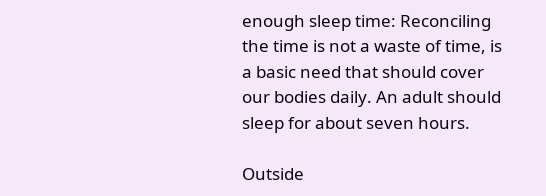enough sleep time: Reconciling the time is not a waste of time, is a basic need that should cover our bodies daily. An adult should sleep for about seven hours.

Outside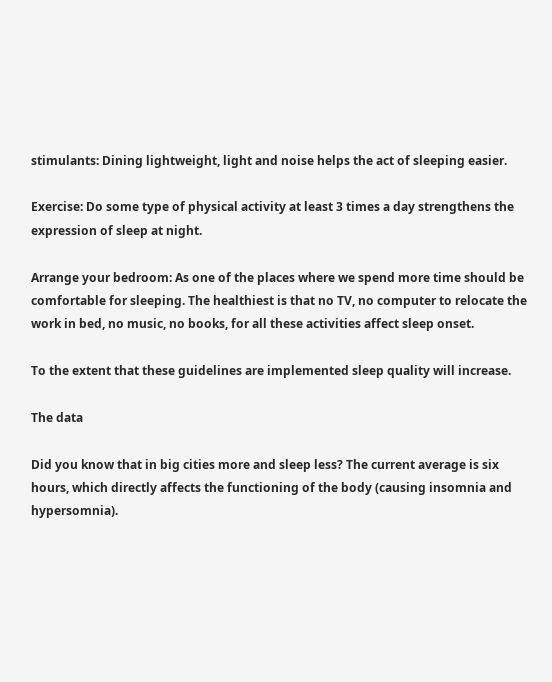stimulants: Dining lightweight, light and noise helps the act of sleeping easier.

Exercise: Do some type of physical activity at least 3 times a day strengthens the expression of sleep at night.

Arrange your bedroom: As one of the places where we spend more time should be comfortable for sleeping. The healthiest is that no TV, no computer to relocate the work in bed, no music, no books, for all these activities affect sleep onset.

To the extent that these guidelines are implemented sleep quality will increase.

The data

Did you know that in big cities more and sleep less? The current average is six hours, which directly affects the functioning of the body (causing insomnia and hypersomnia).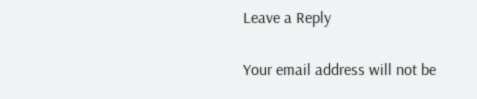Leave a Reply

Your email address will not be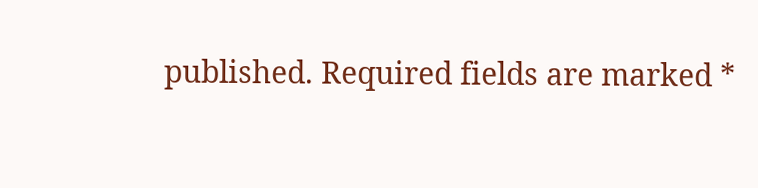published. Required fields are marked *